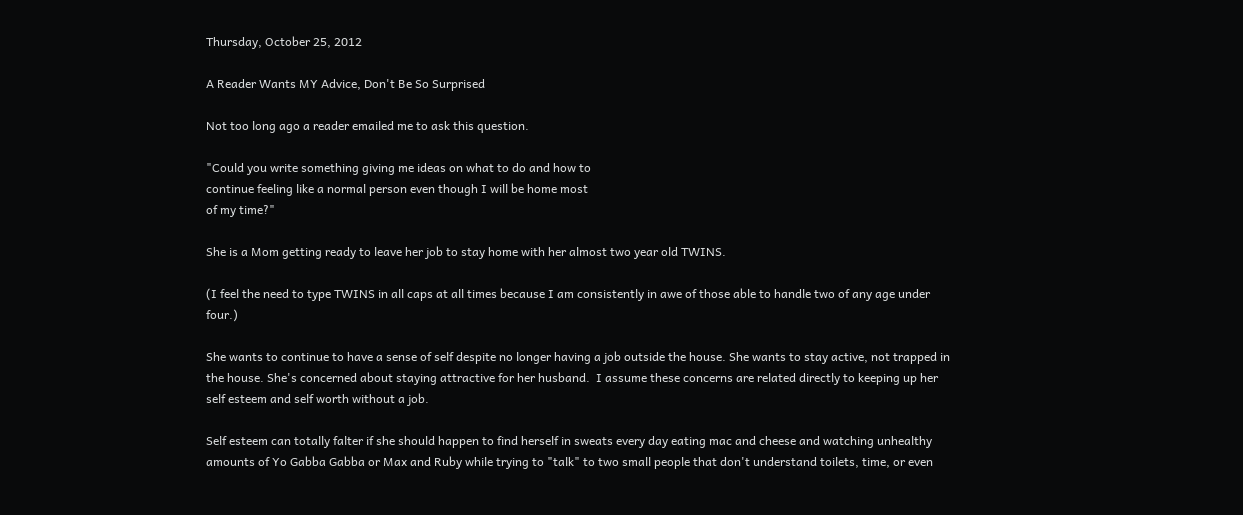Thursday, October 25, 2012

A Reader Wants MY Advice, Don't Be So Surprised

Not too long ago a reader emailed me to ask this question.

"Could you write something giving me ideas on what to do and how to
continue feeling like a normal person even though I will be home most
of my time?"

She is a Mom getting ready to leave her job to stay home with her almost two year old TWINS.

(I feel the need to type TWINS in all caps at all times because I am consistently in awe of those able to handle two of any age under four.)

She wants to continue to have a sense of self despite no longer having a job outside the house. She wants to stay active, not trapped in the house. She's concerned about staying attractive for her husband.  I assume these concerns are related directly to keeping up her self esteem and self worth without a job.

Self esteem can totally falter if she should happen to find herself in sweats every day eating mac and cheese and watching unhealthy amounts of Yo Gabba Gabba or Max and Ruby while trying to "talk" to two small people that don't understand toilets, time, or even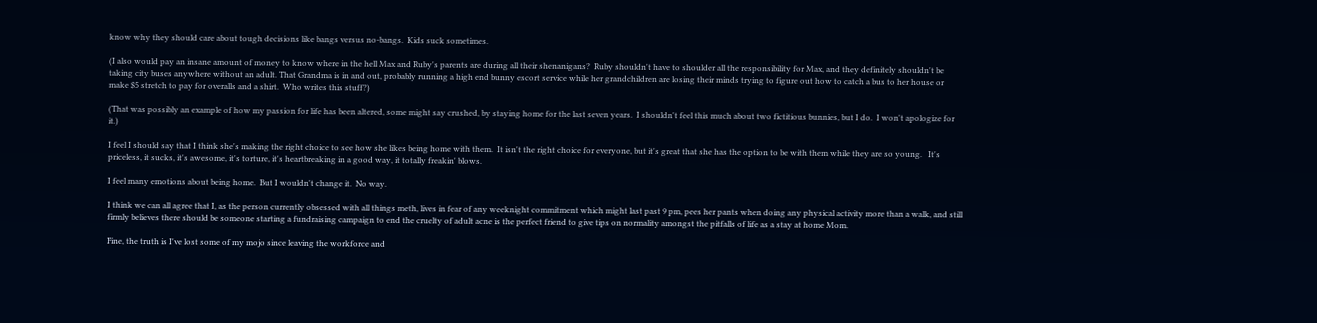know why they should care about tough decisions like bangs versus no-bangs.  Kids suck sometimes.

(I also would pay an insane amount of money to know where in the hell Max and Ruby's parents are during all their shenanigans?  Ruby shouldn't have to shoulder all the responsibility for Max, and they definitely shouldn't be taking city buses anywhere without an adult. That Grandma is in and out, probably running a high end bunny escort service while her grandchildren are losing their minds trying to figure out how to catch a bus to her house or make $5 stretch to pay for overalls and a shirt.  Who writes this stuff?)

(That was possibly an example of how my passion for life has been altered, some might say crushed, by staying home for the last seven years.  I shouldn't feel this much about two fictitious bunnies, but I do.  I won't apologize for it.)

I feel I should say that I think she's making the right choice to see how she likes being home with them.  It isn't the right choice for everyone, but it's great that she has the option to be with them while they are so young.   It's priceless, it sucks, it's awesome, it's torture, it's heartbreaking in a good way, it totally freakin' blows.

I feel many emotions about being home.  But I wouldn't change it.  No way.

I think we can all agree that I, as the person currently obsessed with all things meth, lives in fear of any weeknight commitment which might last past 9 pm, pees her pants when doing any physical activity more than a walk, and still firmly believes there should be someone starting a fundraising campaign to end the cruelty of adult acne is the perfect friend to give tips on normality amongst the pitfalls of life as a stay at home Mom.

Fine, the truth is I've lost some of my mojo since leaving the workforce and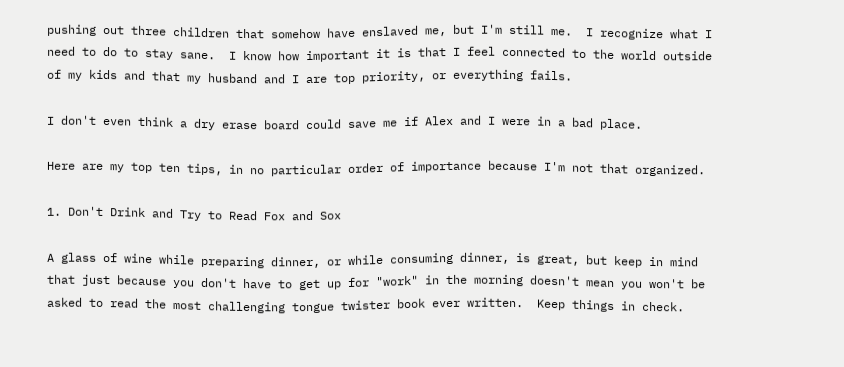pushing out three children that somehow have enslaved me, but I'm still me.  I recognize what I need to do to stay sane.  I know how important it is that I feel connected to the world outside of my kids and that my husband and I are top priority, or everything fails.

I don't even think a dry erase board could save me if Alex and I were in a bad place.

Here are my top ten tips, in no particular order of importance because I'm not that organized.

1. Don't Drink and Try to Read Fox and Sox

A glass of wine while preparing dinner, or while consuming dinner, is great, but keep in mind that just because you don't have to get up for "work" in the morning doesn't mean you won't be asked to read the most challenging tongue twister book ever written.  Keep things in check.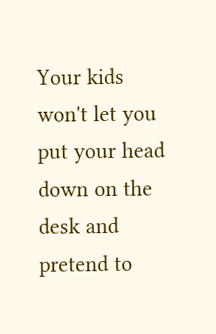Your kids won't let you put your head down on the desk and pretend to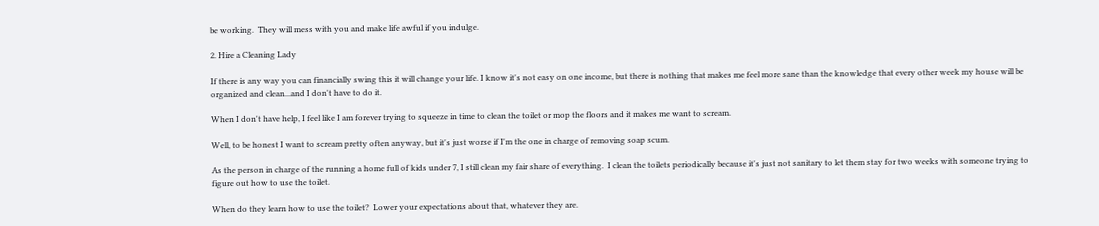be working.  They will mess with you and make life awful if you indulge.

2. Hire a Cleaning Lady

If there is any way you can financially swing this it will change your life. I know it's not easy on one income, but there is nothing that makes me feel more sane than the knowledge that every other week my house will be organized and clean...and I don't have to do it.

When I don't have help, I feel like I am forever trying to squeeze in time to clean the toilet or mop the floors and it makes me want to scream.

Well, to be honest I want to scream pretty often anyway, but it's just worse if I'm the one in charge of removing soap scum.

As the person in charge of the running a home full of kids under 7, I still clean my fair share of everything.  I clean the toilets periodically because it's just not sanitary to let them stay for two weeks with someone trying to figure out how to use the toilet.

When do they learn how to use the toilet?  Lower your expectations about that, whatever they are.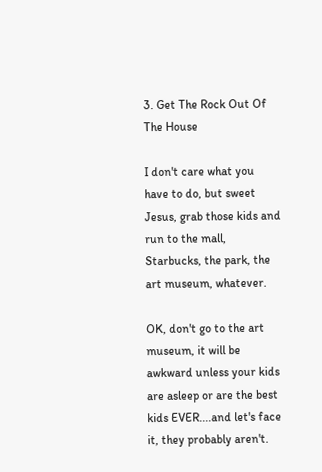3. Get The Rock Out Of The House

I don't care what you have to do, but sweet Jesus, grab those kids and run to the mall, Starbucks, the park, the art museum, whatever.

OK, don't go to the art museum, it will be awkward unless your kids are asleep or are the best kids EVER....and let's face it, they probably aren't.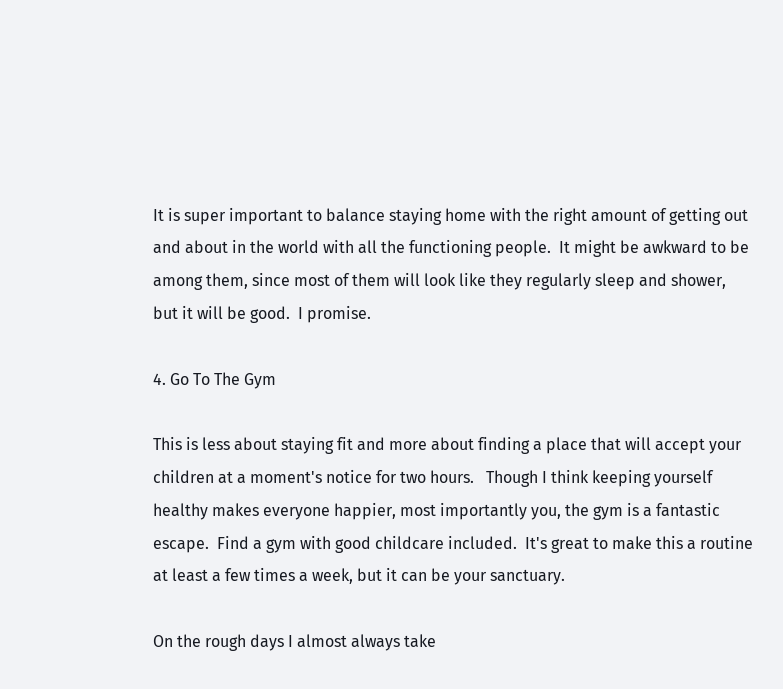It is super important to balance staying home with the right amount of getting out and about in the world with all the functioning people.  It might be awkward to be among them, since most of them will look like they regularly sleep and shower, but it will be good.  I promise.

4. Go To The Gym

This is less about staying fit and more about finding a place that will accept your children at a moment's notice for two hours.   Though I think keeping yourself healthy makes everyone happier, most importantly you, the gym is a fantastic escape.  Find a gym with good childcare included.  It's great to make this a routine at least a few times a week, but it can be your sanctuary.

On the rough days I almost always take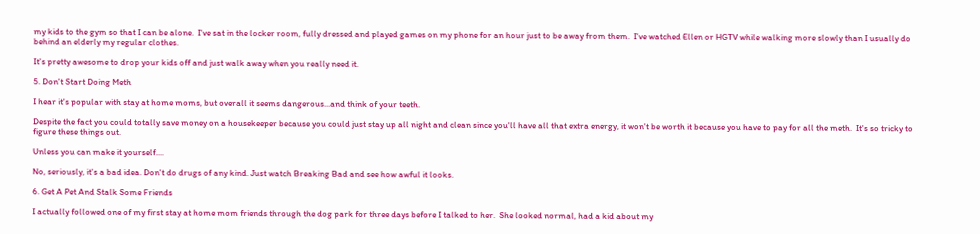my kids to the gym so that I can be alone.  I've sat in the locker room, fully dressed and played games on my phone for an hour just to be away from them.  I've watched Ellen or HGTV while walking more slowly than I usually do behind an elderly my regular clothes.

It's pretty awesome to drop your kids off and just walk away when you really need it.

5. Don't Start Doing Meth

I hear it's popular with stay at home moms, but overall it seems dangerous...and think of your teeth.

Despite the fact you could totally save money on a housekeeper because you could just stay up all night and clean since you'll have all that extra energy, it won't be worth it because you have to pay for all the meth.  It's so tricky to figure these things out.

Unless you can make it yourself....

No, seriously, it's a bad idea. Don't do drugs of any kind. Just watch Breaking Bad and see how awful it looks.

6. Get A Pet And Stalk Some Friends

I actually followed one of my first stay at home mom friends through the dog park for three days before I talked to her.  She looked normal, had a kid about my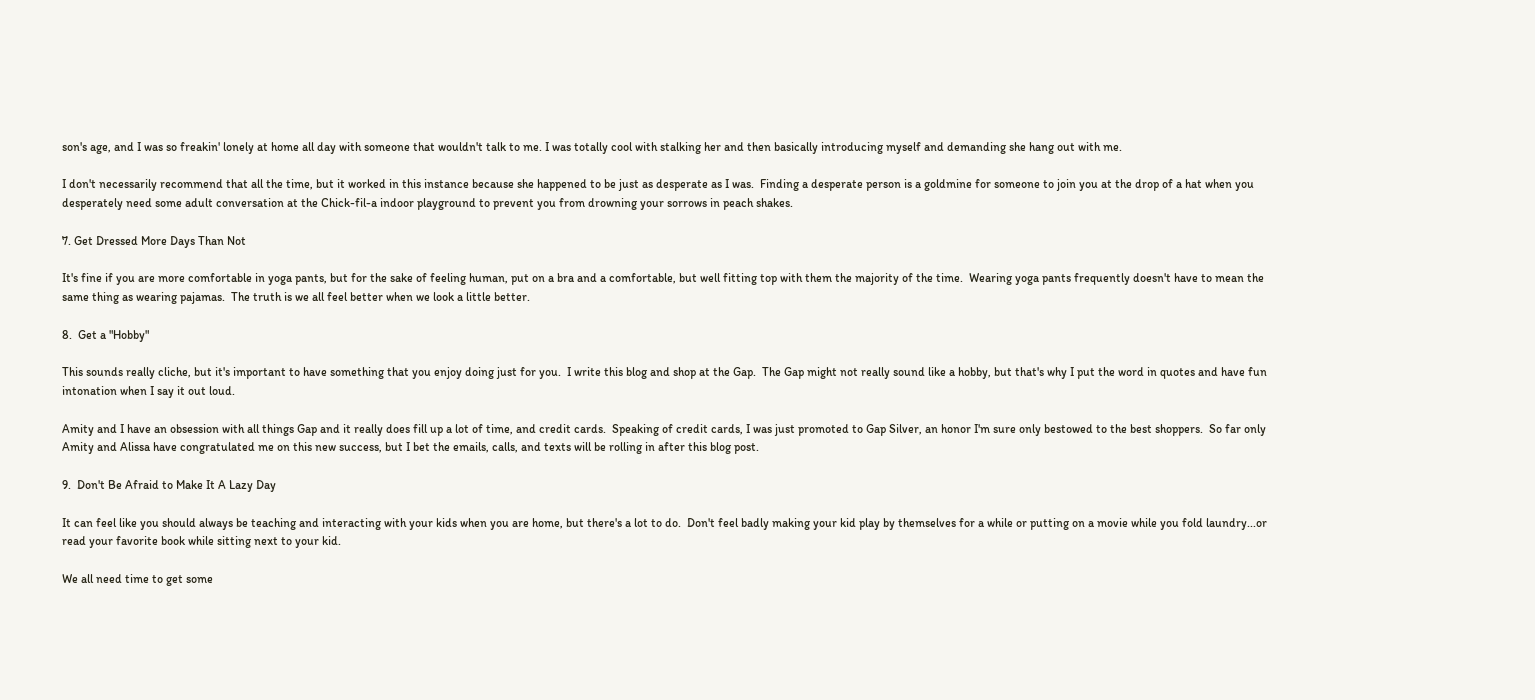son's age, and I was so freakin' lonely at home all day with someone that wouldn't talk to me. I was totally cool with stalking her and then basically introducing myself and demanding she hang out with me.

I don't necessarily recommend that all the time, but it worked in this instance because she happened to be just as desperate as I was.  Finding a desperate person is a goldmine for someone to join you at the drop of a hat when you desperately need some adult conversation at the Chick-fil-a indoor playground to prevent you from drowning your sorrows in peach shakes.

7. Get Dressed More Days Than Not

It's fine if you are more comfortable in yoga pants, but for the sake of feeling human, put on a bra and a comfortable, but well fitting top with them the majority of the time.  Wearing yoga pants frequently doesn't have to mean the same thing as wearing pajamas.  The truth is we all feel better when we look a little better.

8.  Get a "Hobby"

This sounds really cliche, but it's important to have something that you enjoy doing just for you.  I write this blog and shop at the Gap.  The Gap might not really sound like a hobby, but that's why I put the word in quotes and have fun intonation when I say it out loud.

Amity and I have an obsession with all things Gap and it really does fill up a lot of time, and credit cards.  Speaking of credit cards, I was just promoted to Gap Silver, an honor I'm sure only bestowed to the best shoppers.  So far only Amity and Alissa have congratulated me on this new success, but I bet the emails, calls, and texts will be rolling in after this blog post.

9.  Don't Be Afraid to Make It A Lazy Day

It can feel like you should always be teaching and interacting with your kids when you are home, but there's a lot to do.  Don't feel badly making your kid play by themselves for a while or putting on a movie while you fold laundry...or read your favorite book while sitting next to your kid.

We all need time to get some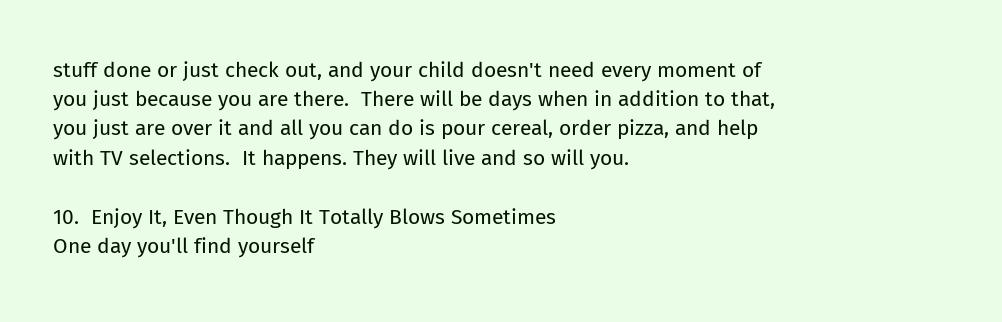stuff done or just check out, and your child doesn't need every moment of you just because you are there.  There will be days when in addition to that, you just are over it and all you can do is pour cereal, order pizza, and help with TV selections.  It happens. They will live and so will you.

10.  Enjoy It, Even Though It Totally Blows Sometimes
One day you'll find yourself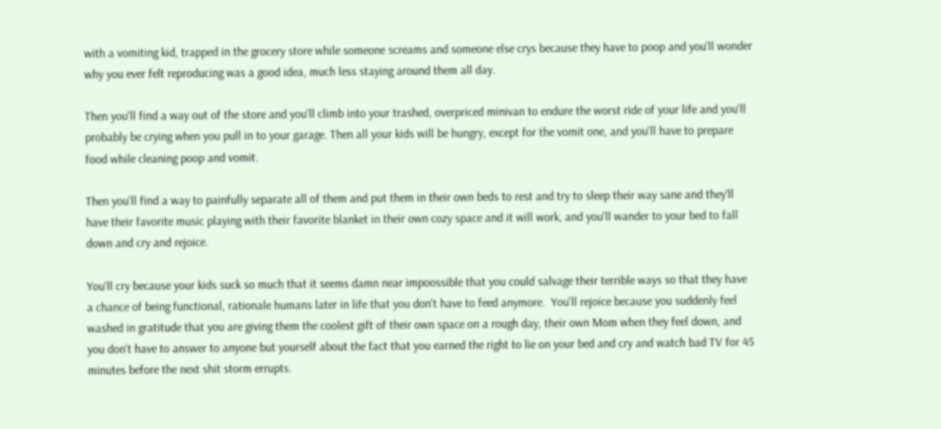with a vomiting kid, trapped in the grocery store while someone screams and someone else crys because they have to poop and you'll wonder why you ever felt reproducing was a good idea, much less staying around them all day.

Then you'll find a way out of the store and you'll climb into your trashed, overpriced minivan to endure the worst ride of your life and you'll probably be crying when you pull in to your garage. Then all your kids will be hungry, except for the vomit one, and you'll have to prepare food while cleaning poop and vomit.

Then you'll find a way to painfully separate all of them and put them in their own beds to rest and try to sleep their way sane and they'll have their favorite music playing with their favorite blanket in their own cozy space and it will work, and you'll wander to your bed to fall down and cry and rejoice.

You'll cry because your kids suck so much that it seems damn near impoossible that you could salvage their terrible ways so that they have a chance of being functional, rationale humans later in life that you don't have to feed anymore.  You'll rejoice because you suddenly feel washed in gratitude that you are giving them the coolest gift of their own space on a rough day, their own Mom when they feel down, and you don't have to answer to anyone but yourself about the fact that you earned the right to lie on your bed and cry and watch bad TV for 45 minutes before the next shit storm errupts.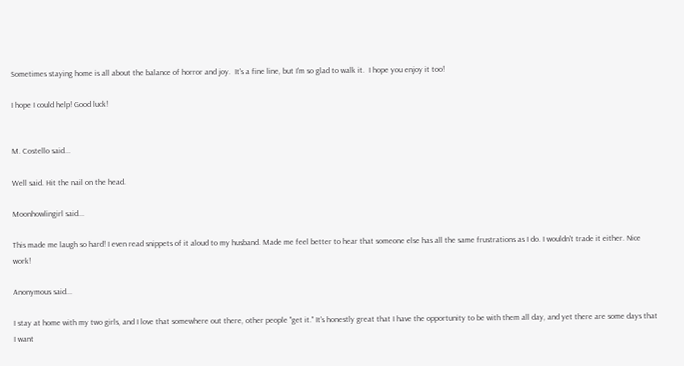Sometimes staying home is all about the balance of horror and joy.  It's a fine line, but I'm so glad to walk it.  I hope you enjoy it too!

I hope I could help! Good luck!


M. Costello said...

Well said. Hit the nail on the head.

Moonhowlingirl said...

This made me laugh so hard! I even read snippets of it aloud to my husband. Made me feel better to hear that someone else has all the same frustrations as I do. I wouldn't trade it either. Nice work!

Anonymous said...

I stay at home with my two girls, and I love that somewhere out there, other people "get it." It's honestly great that I have the opportunity to be with them all day, and yet there are some days that I want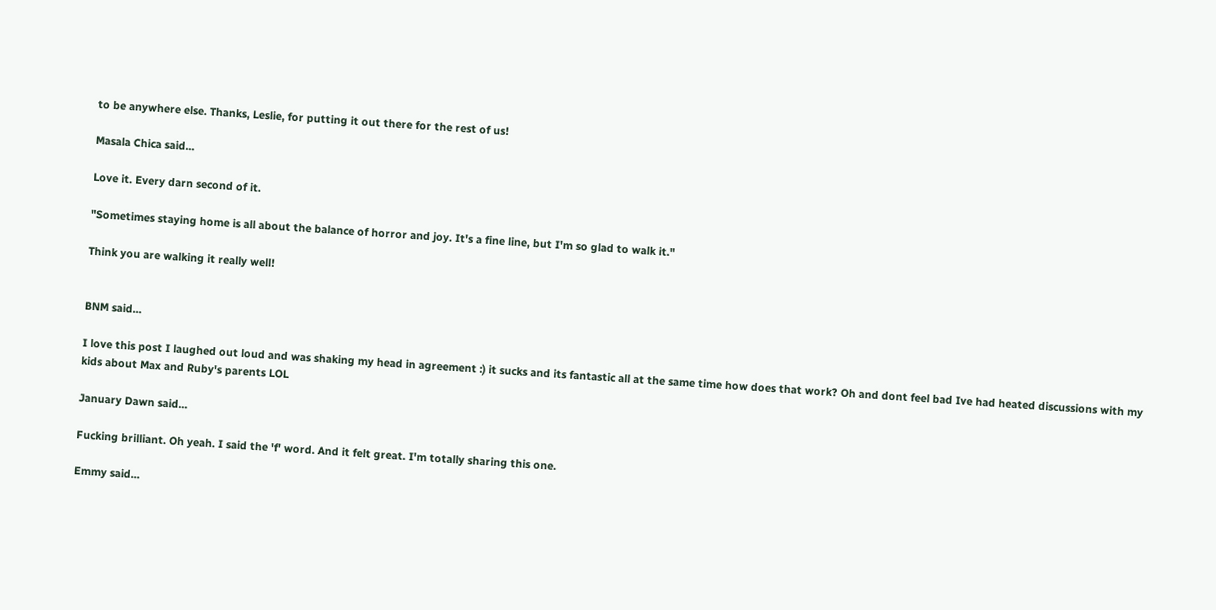to be anywhere else. Thanks, Leslie, for putting it out there for the rest of us!

Masala Chica said...

Love it. Every darn second of it.

"Sometimes staying home is all about the balance of horror and joy. It's a fine line, but I'm so glad to walk it."

Think you are walking it really well!


BNM said...

I love this post I laughed out loud and was shaking my head in agreement :) it sucks and its fantastic all at the same time how does that work? Oh and dont feel bad Ive had heated discussions with my kids about Max and Ruby's parents LOL

January Dawn said...

Fucking brilliant. Oh yeah. I said the 'f' word. And it felt great. I'm totally sharing this one.

Emmy said...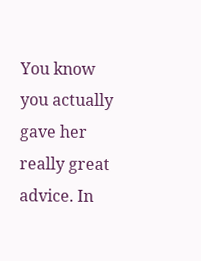You know you actually gave her really great advice. In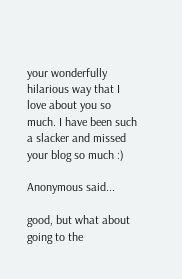your wonderfully hilarious way that I love about you so much. I have been such a slacker and missed your blog so much :)

Anonymous said...

good, but what about going to the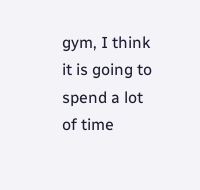gym, I think it is going to spend a lot of time